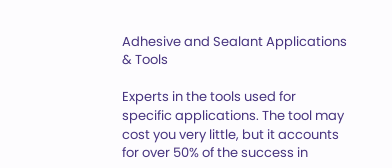Adhesive and Sealant Applications & Tools

Experts in the tools used for specific applications. The tool may cost you very little, but it accounts for over 50% of the success in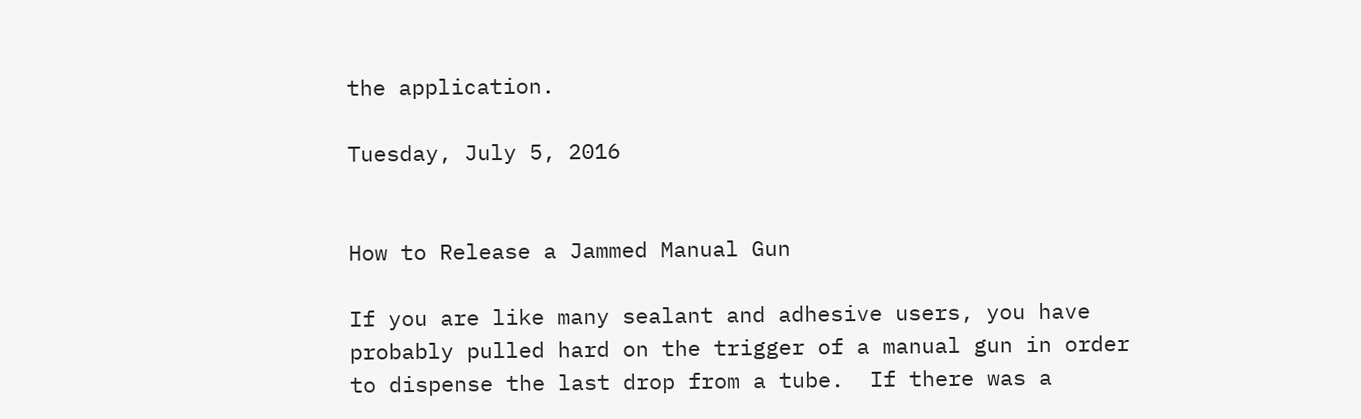the application.

Tuesday, July 5, 2016


How to Release a Jammed Manual Gun

If you are like many sealant and adhesive users, you have probably pulled hard on the trigger of a manual gun in order to dispense the last drop from a tube.  If there was a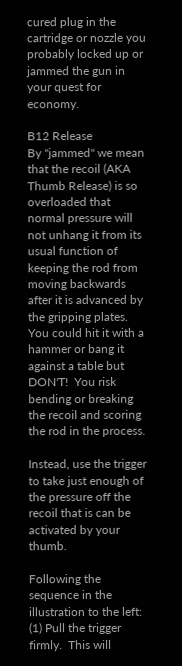cured plug in the cartridge or nozzle you probably locked up or jammed the gun in your quest for economy.

B12 Release
By "jammed" we mean that the recoil (AKA Thumb Release) is so overloaded that normal pressure will not unhang it from its usual function of keeping the rod from moving backwards after it is advanced by the gripping plates.  You could hit it with a hammer or bang it against a table but DON'T!  You risk bending or breaking the recoil and scoring the rod in the process.

Instead, use the trigger to take just enough of the pressure off the recoil that is can be activated by your thumb.

Following the sequence in the illustration to the left:
(1) Pull the trigger firmly.  This will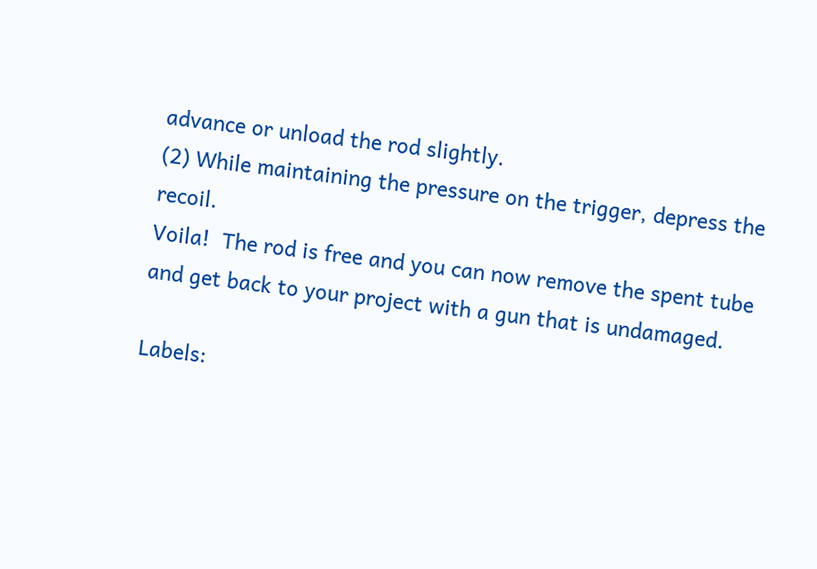advance or unload the rod slightly.
(2) While maintaining the pressure on the trigger, depress the recoil.
Voila!  The rod is free and you can now remove the spent tube and get back to your project with a gun that is undamaged.

Labels: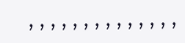, , , , , , , , , , , , , ,